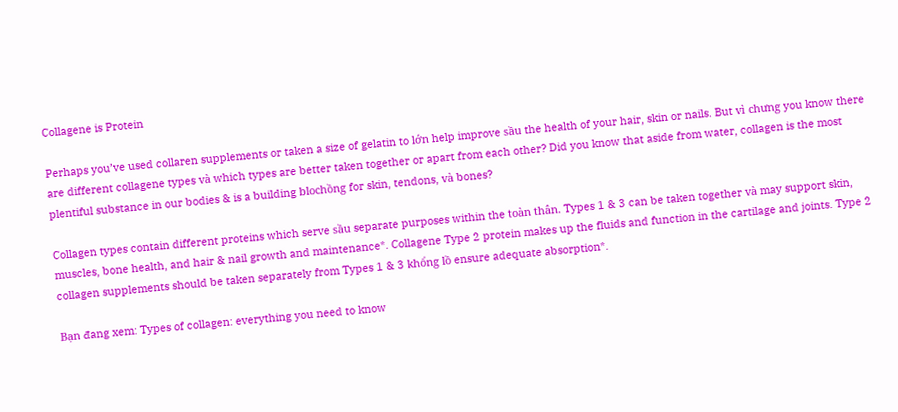Collagene is Protein

Perhaps you’ve used collaren supplements or taken a size of gelatin to lớn help improve sầu the health of your hair, skin or nails. But vì chưng you know there are different collagene types và which types are better taken together or apart from each other? Did you know that aside from water, collagen is the most plentiful substance in our bodies & is a building blochồng for skin, tendons, và bones?

Collagen types contain different proteins which serve sầu separate purposes within the toàn thân. Types 1 & 3 can be taken together và may support skin, muscles, bone health, and hair & nail growth and maintenance*. Collagene Type 2 protein makes up the fluids and function in the cartilage and joints. Type 2 collagen supplements should be taken separately from Types 1 & 3 khổng lồ ensure adequate absorption*.

Bạn đang xem: Types of collagen: everything you need to know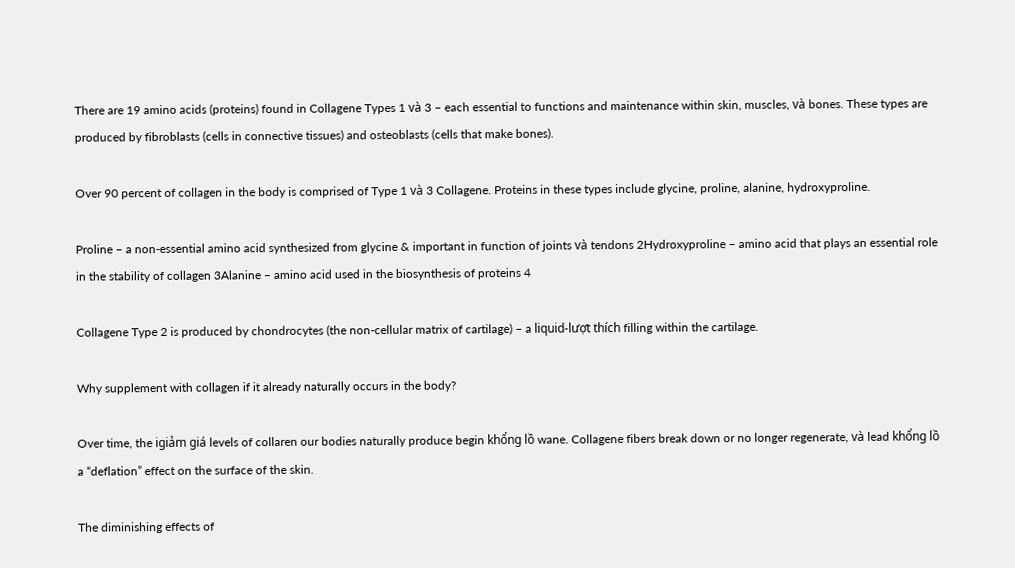There are 19 amino acids (proteins) found in Collagene Types 1 và 3 – each essential to functions and maintenance within skin, muscles, và bones. These types are produced by fibroblasts (cells in connective tissues) and osteoblasts (cells that make bones).

Over 90 percent of collagen in the body is comprised of Type 1 và 3 Collagene. Proteins in these types include glycine, proline, alanine, hydroxyproline.

Proline – a non-essential amino acid synthesized from glycine & important in function of joints và tendons 2Hydroxyproline – amino acid that plays an essential role in the stability of collagen 3Alanine – amino acid used in the biosynthesis of proteins 4

Collagene Type 2 is produced by chondrocytes (the non-cellular matrix of cartilage) – a liquid-lượt thích filling within the cartilage.

Why supplement with collagen if it already naturally occurs in the body?

Over time, the igiảm giá levels of collaren our bodies naturally produce begin khổng lồ wane. Collagene fibers break down or no longer regenerate, và lead khổng lồ a “deflation” effect on the surface of the skin.

The diminishing effects of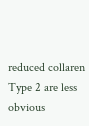reduced collaren Type 2 are less obvious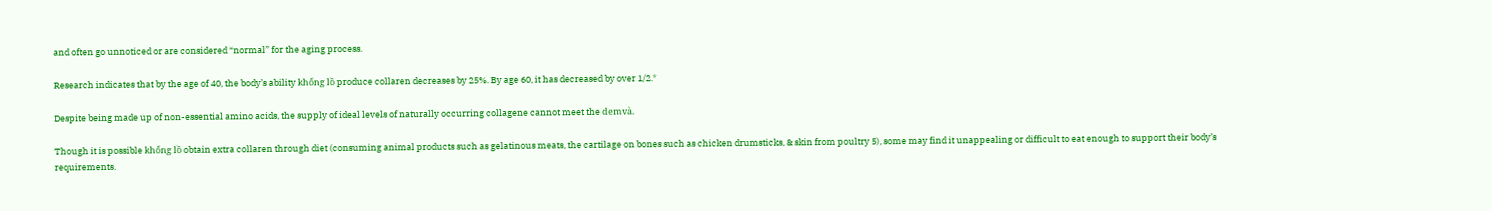and often go unnoticed or are considered “normal” for the aging process.

Research indicates that by the age of 40, the body’s ability khổng lồ produce collaren decreases by 25%. By age 60, it has decreased by over 1/2.*

Despite being made up of non-essential amino acids, the supply of ideal levels of naturally occurring collagene cannot meet the demvà.

Though it is possible khổng lồ obtain extra collaren through diet (consuming animal products such as gelatinous meats, the cartilage on bones such as chicken drumsticks, & skin from poultry 5), some may find it unappealing or difficult to eat enough to support their body’s requirements.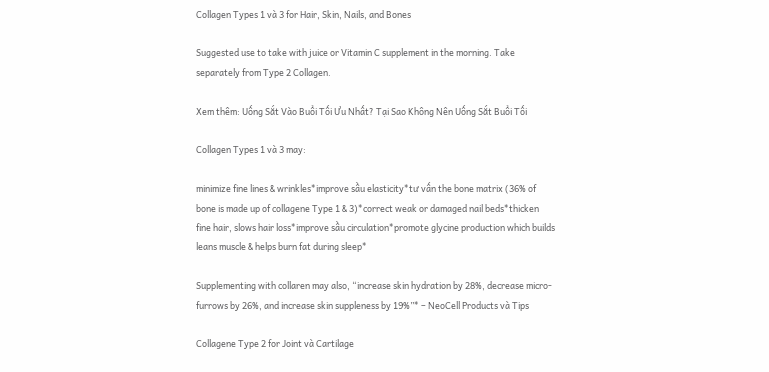Collagen Types 1 và 3 for Hair, Skin, Nails, and Bones

Suggested use to take with juice or Vitamin C supplement in the morning. Take separately from Type 2 Collagen.

Xem thêm: Uống Sắt Vào Buổi Tối Ưu Nhất? Tại Sao Không Nên Uống Sắt Buổi Tối

Collagen Types 1 và 3 may:

minimize fine lines & wrinkles*improve sầu elasticity*tư vấn the bone matrix (36% of bone is made up of collagene Type 1 & 3)*correct weak or damaged nail beds*thicken fine hair, slows hair loss*improve sầu circulation*promote glycine production which builds leans muscle & helps burn fat during sleep*

Supplementing with collaren may also, “increase skin hydration by 28%, decrease micro-furrows by 26%, and increase skin suppleness by 19%”* – NeoCell Products và Tips

Collagene Type 2 for Joint và Cartilage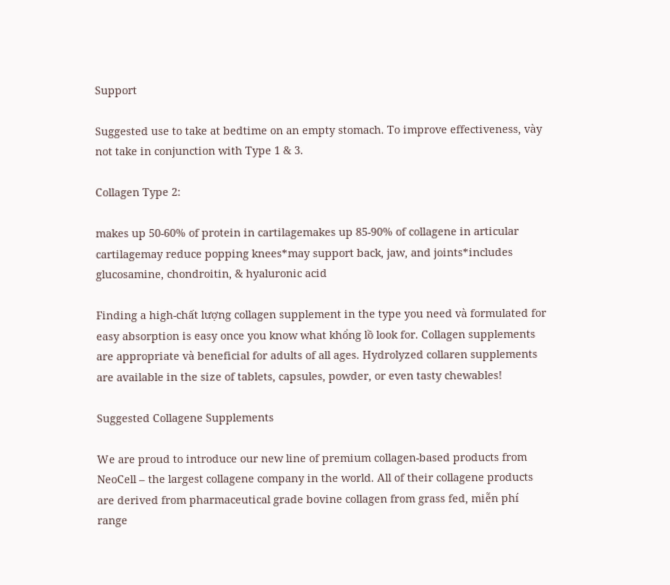Support

Suggested use to take at bedtime on an empty stomach. To improve effectiveness, vày not take in conjunction with Type 1 & 3.

Collagen Type 2:

makes up 50-60% of protein in cartilagemakes up 85-90% of collagene in articular cartilagemay reduce popping knees*may support back, jaw, and joints*includes glucosamine, chondroitin, & hyaluronic acid

Finding a high-chất lượng collagen supplement in the type you need và formulated for easy absorption is easy once you know what khổng lồ look for. Collagen supplements are appropriate và beneficial for adults of all ages. Hydrolyzed collaren supplements are available in the size of tablets, capsules, powder, or even tasty chewables!

Suggested Collagene Supplements

We are proud to introduce our new line of premium collagen-based products from NeoCell – the largest collagene company in the world. All of their collagene products are derived from pharmaceutical grade bovine collagen from grass fed, miễn phí range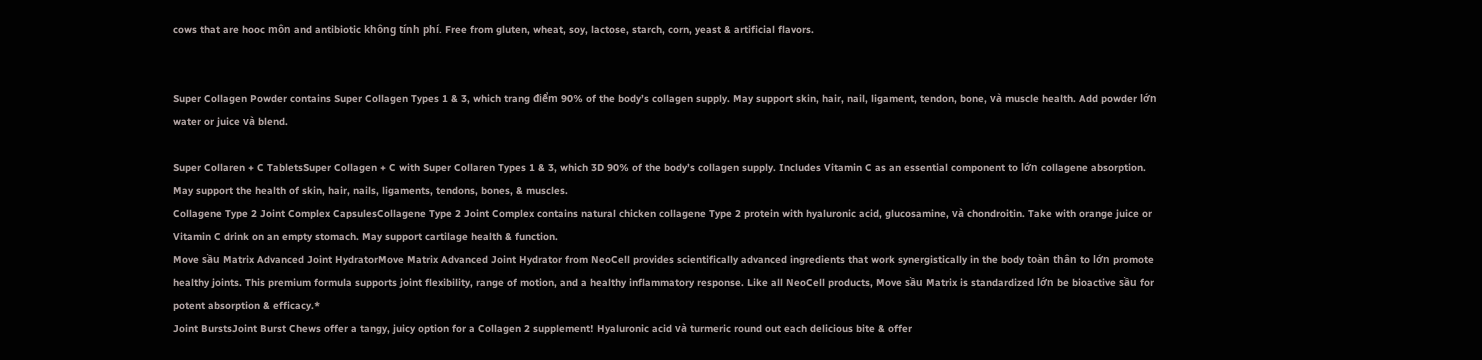cows that are hooc môn and antibiotic không tính phí. Free from gluten, wheat, soy, lactose, starch, corn, yeast & artificial flavors.


Super Collagen Powder contains Super Collagen Types 1 & 3, which trang điểm 90% of the body’s collagen supply. May support skin, hair, nail, ligament, tendon, bone, và muscle health. Add powder lớn water or juice và blend.

Super Collaren + C TabletsSuper Collagen + C with Super Collaren Types 1 & 3, which 3D 90% of the body’s collagen supply. Includes Vitamin C as an essential component to lớn collagene absorption. May support the health of skin, hair, nails, ligaments, tendons, bones, & muscles.
Collagene Type 2 Joint Complex CapsulesCollagene Type 2 Joint Complex contains natural chicken collagene Type 2 protein with hyaluronic acid, glucosamine, và chondroitin. Take with orange juice or Vitamin C drink on an empty stomach. May support cartilage health & function.
Move sầu Matrix Advanced Joint HydratorMove Matrix Advanced Joint Hydrator from NeoCell provides scientifically advanced ingredients that work synergistically in the body toàn thân to lớn promote healthy joints. This premium formula supports joint flexibility, range of motion, and a healthy inflammatory response. Like all NeoCell products, Move sầu Matrix is standardized lớn be bioactive sầu for potent absorption & efficacy.*
Joint BurstsJoint Burst Chews offer a tangy, juicy option for a Collagen 2 supplement! Hyaluronic acid và turmeric round out each delicious bite & offer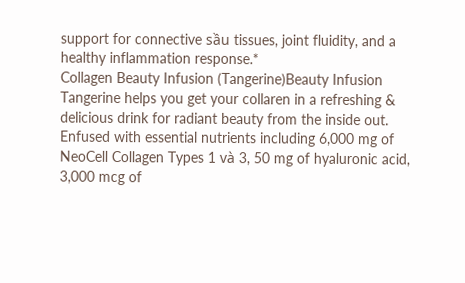support for connective sầu tissues, joint fluidity, and a healthy inflammation response.*
Collagen Beauty Infusion (Tangerine)Beauty Infusion Tangerine helps you get your collaren in a refreshing & delicious drink for radiant beauty from the inside out. Enfused with essential nutrients including 6,000 mg of NeoCell Collagen Types 1 và 3, 50 mg of hyaluronic acid, 3,000 mcg of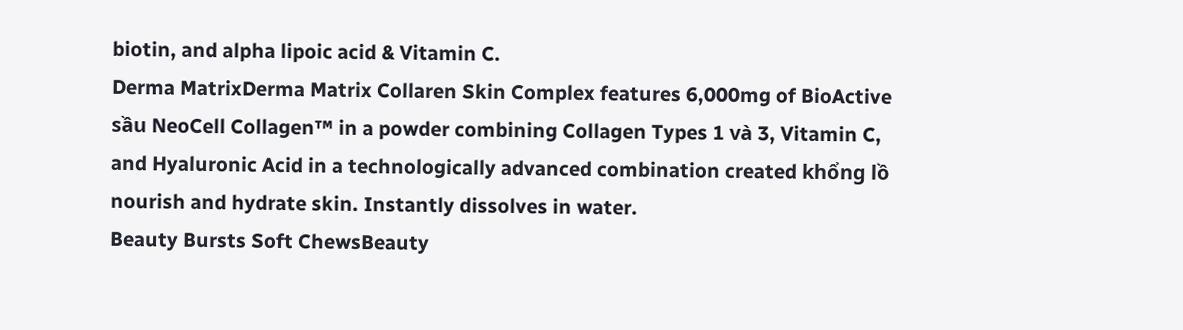biotin, and alpha lipoic acid & Vitamin C.
Derma MatrixDerma Matrix Collaren Skin Complex features 6,000mg of BioActive sầu NeoCell Collagen™ in a powder combining Collagen Types 1 và 3, Vitamin C, and Hyaluronic Acid in a technologically advanced combination created khổng lồ nourish and hydrate skin. Instantly dissolves in water.
Beauty Bursts Soft ChewsBeauty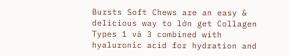Bursts Soft Chews are an easy & delicious way to lớn get Collagen Types 1 và 3 combined with hyaluronic acid for hydration and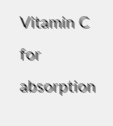Vitamin C for absorption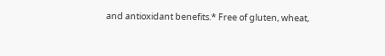and antioxidant benefits.* Free of gluten, wheat,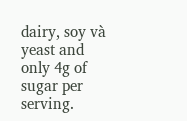dairy, soy và yeast and only 4g of sugar per serving.